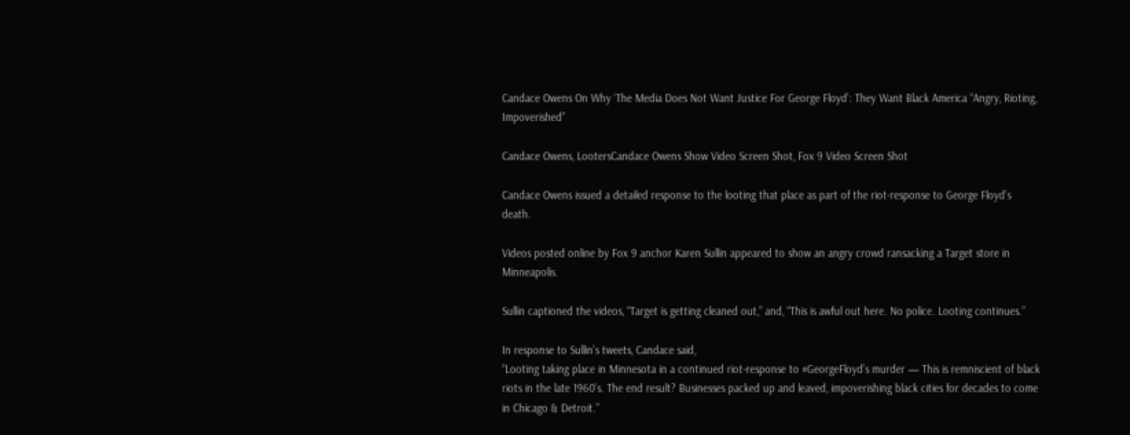Candace Owens On Why ‘The Media Does Not Want Justice For George Floyd’: They Want Black America “Angry, Rioting, Impoverished”

Candace Owens, LootersCandace Owens Show Video Screen Shot, Fox 9 Video Screen Shot

Candace Owens issued a detailed response to the looting that place as part of the riot-response to George Floyd’s death.

Videos posted online by Fox 9 anchor Karen Sullin appeared to show an angry crowd ransacking a Target store in Minneapolis.

Sullin captioned the videos, “Target is getting cleaned out,” and, “This is awful out here. No police. Looting continues.”

In response to Sullin’s tweets, Candace said,
“Looting taking place in Minnesota in a continued riot-response to #GeorgeFloyd’s murder — This is remniscient of black riots in the late 1960’s. The end result? Businesses packed up and leaved, impoverishing black cities for decades to come in Chicago & Detroit.”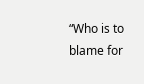“Who is to blame for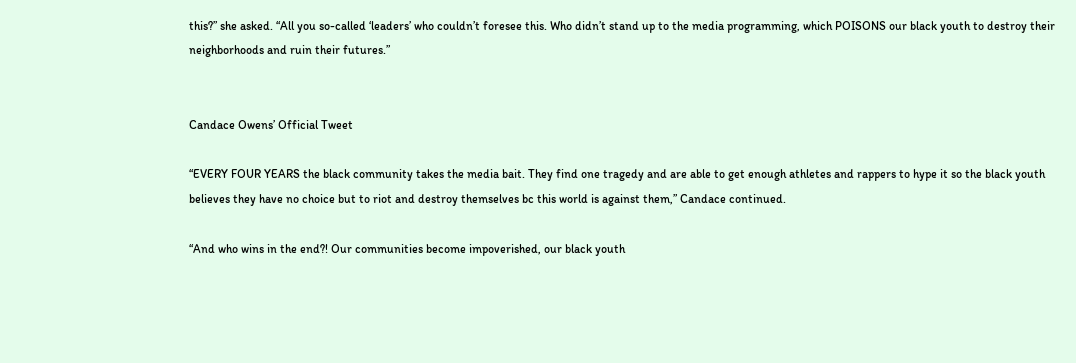this?” she asked. “All you so-called ‘leaders’ who couldn’t foresee this. Who didn’t stand up to the media programming, which POISONS our black youth to destroy their neighborhoods and ruin their futures.”


Candace Owens’ Official Tweet

“EVERY FOUR YEARS the black community takes the media bait. They find one tragedy and are able to get enough athletes and rappers to hype it so the black youth believes they have no choice but to riot and destroy themselves bc this world is against them,” Candace continued.

“And who wins in the end?! Our communities become impoverished, our black youth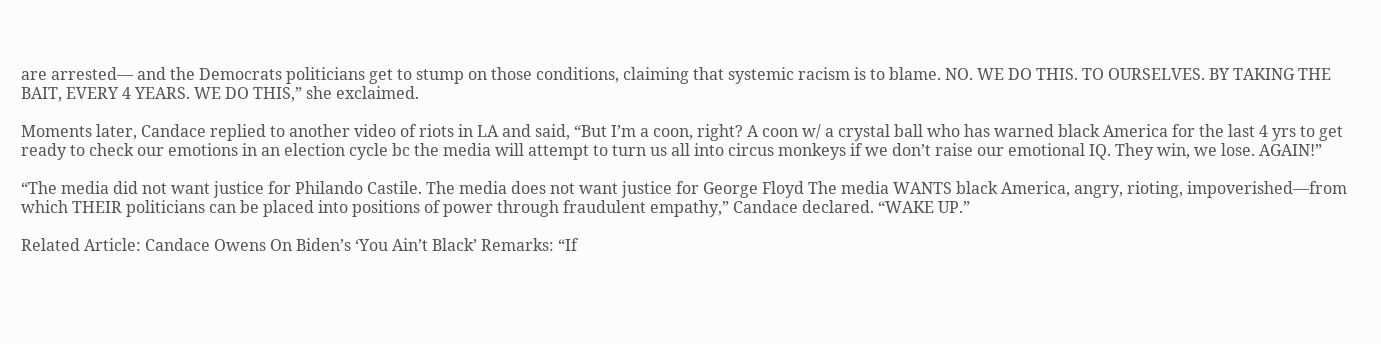are arrested— and the Democrats politicians get to stump on those conditions, claiming that systemic racism is to blame. NO. WE DO THIS. TO OURSELVES. BY TAKING THE BAIT, EVERY 4 YEARS. WE DO THIS,” she exclaimed.

Moments later, Candace replied to another video of riots in LA and said, “But I’m a coon, right? A coon w/ a crystal ball who has warned black America for the last 4 yrs to get ready to check our emotions in an election cycle bc the media will attempt to turn us all into circus monkeys if we don’t raise our emotional IQ. They win, we lose. AGAIN!”

“The media did not want justice for Philando Castile. The media does not want justice for George Floyd The media WANTS black America, angry, rioting, impoverished—from which THEIR politicians can be placed into positions of power through fraudulent empathy,” Candace declared. “WAKE UP.”

Related Article: Candace Owens On Biden’s ‘You Ain’t Black’ Remarks: “If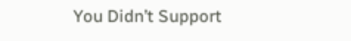You Didn’t Support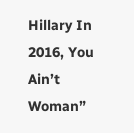Hillary In 2016, You Ain’t Woman”